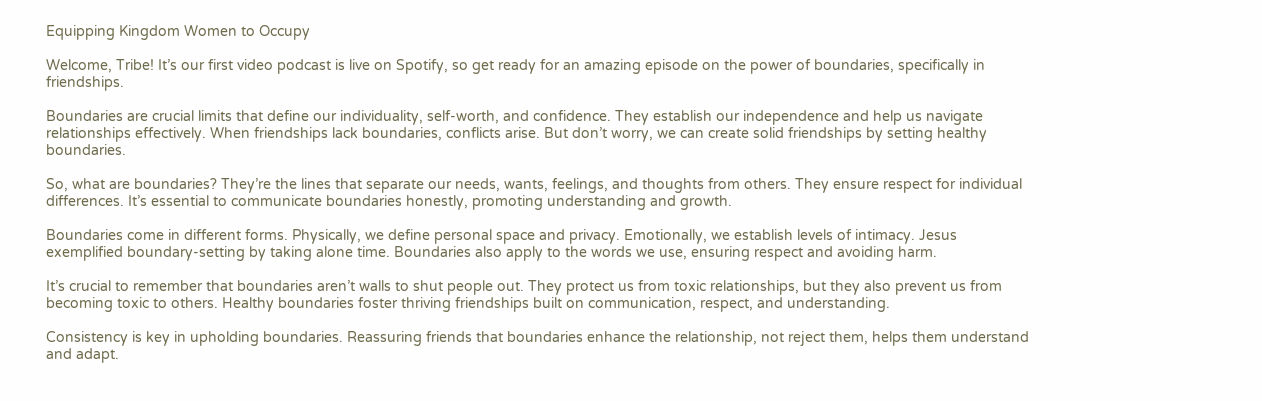Equipping Kingdom Women to Occupy

Welcome, Tribe! It’s our first video podcast is live on Spotify, so get ready for an amazing episode on the power of boundaries, specifically in friendships.

Boundaries are crucial limits that define our individuality, self-worth, and confidence. They establish our independence and help us navigate relationships effectively. When friendships lack boundaries, conflicts arise. But don’t worry, we can create solid friendships by setting healthy boundaries.

So, what are boundaries? They’re the lines that separate our needs, wants, feelings, and thoughts from others. They ensure respect for individual differences. It’s essential to communicate boundaries honestly, promoting understanding and growth.

Boundaries come in different forms. Physically, we define personal space and privacy. Emotionally, we establish levels of intimacy. Jesus exemplified boundary-setting by taking alone time. Boundaries also apply to the words we use, ensuring respect and avoiding harm.

It’s crucial to remember that boundaries aren’t walls to shut people out. They protect us from toxic relationships, but they also prevent us from becoming toxic to others. Healthy boundaries foster thriving friendships built on communication, respect, and understanding.

Consistency is key in upholding boundaries. Reassuring friends that boundaries enhance the relationship, not reject them, helps them understand and adapt.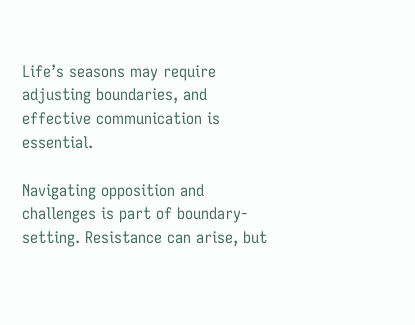Life’s seasons may require adjusting boundaries, and effective communication is essential.

Navigating opposition and challenges is part of boundary-setting. Resistance can arise, but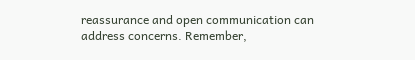reassurance and open communication can address concerns. Remember,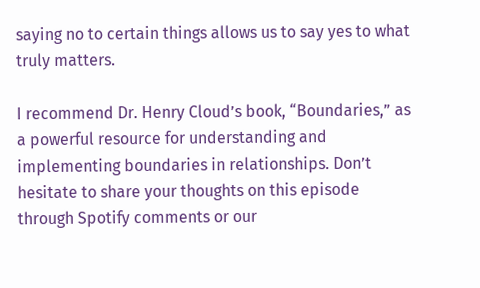saying no to certain things allows us to say yes to what truly matters.

I recommend Dr. Henry Cloud’s book, “Boundaries,” as a powerful resource for understanding and implementing boundaries in relationships. Don’t hesitate to share your thoughts on this episode through Spotify comments or our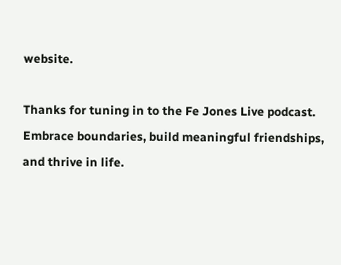website.

Thanks for tuning in to the Fe Jones Live podcast. Embrace boundaries, build meaningful friendships, and thrive in life.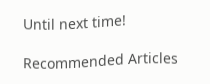Until next time!

Recommended Articles